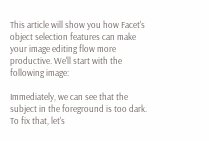This article will show you how Facet's object selection features can make your image editing flow more productive. We'll start with the following image:

Immediately, we can see that the subject in the foreground is too dark. To fix that, let's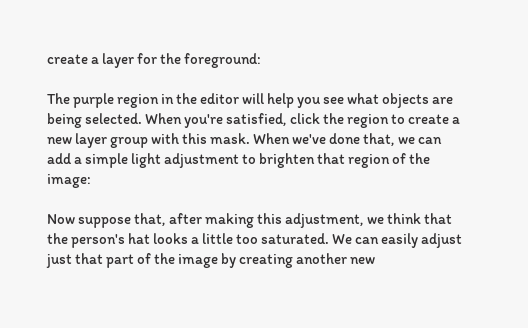create a layer for the foreground:

The purple region in the editor will help you see what objects are being selected. When you're satisfied, click the region to create a new layer group with this mask. When we've done that, we can add a simple light adjustment to brighten that region of the image:

Now suppose that, after making this adjustment, we think that the person's hat looks a little too saturated. We can easily adjust just that part of the image by creating another new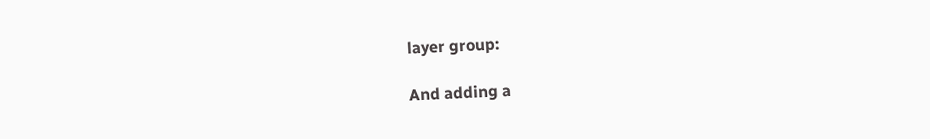layer group:

And adding a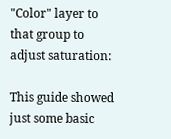"Color" layer to that group to adjust saturation:

This guide showed just some basic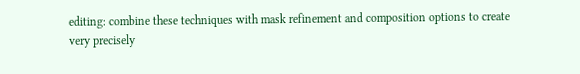editing: combine these techniques with mask refinement and composition options to create very precisely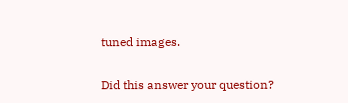tuned images.

Did this answer your question?